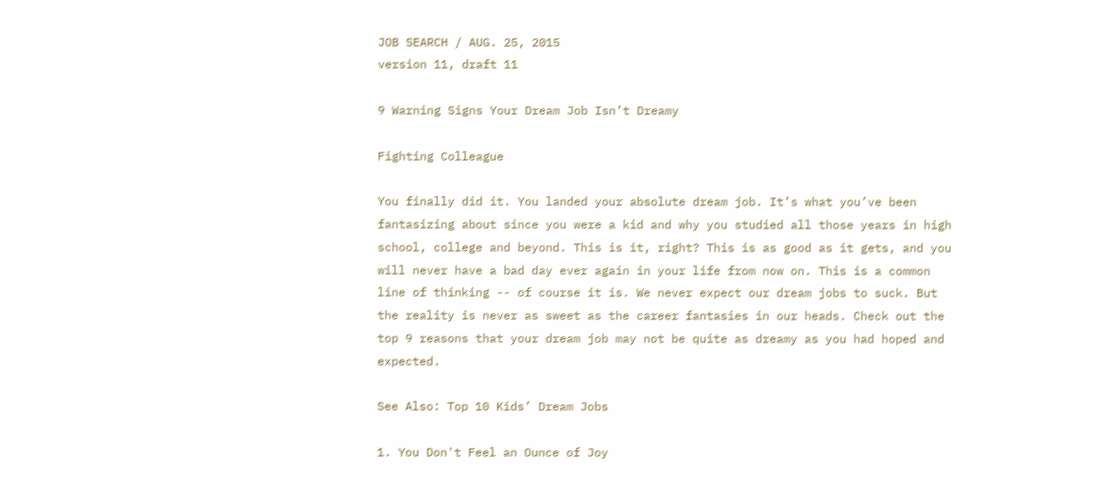JOB SEARCH / AUG. 25, 2015
version 11, draft 11

9 Warning Signs Your Dream Job Isn’t Dreamy

Fighting Colleague

You finally did it. You landed your absolute dream job. It’s what you’ve been fantasizing about since you were a kid and why you studied all those years in high school, college and beyond. This is it, right? This is as good as it gets, and you will never have a bad day ever again in your life from now on. This is a common line of thinking -- of course it is. We never expect our dream jobs to suck. But the reality is never as sweet as the career fantasies in our heads. Check out the top 9 reasons that your dream job may not be quite as dreamy as you had hoped and expected.

See Also: Top 10 Kids’ Dream Jobs

1. You Don't Feel an Ounce of Joy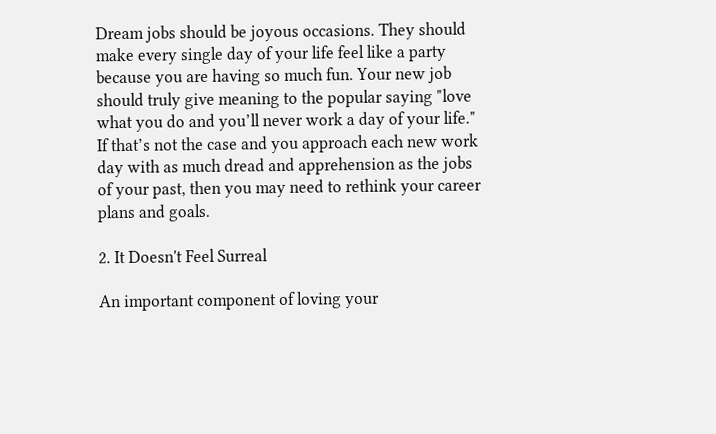Dream jobs should be joyous occasions. They should make every single day of your life feel like a party because you are having so much fun. Your new job should truly give meaning to the popular saying "love what you do and you’ll never work a day of your life." If that’s not the case and you approach each new work day with as much dread and apprehension as the jobs of your past, then you may need to rethink your career plans and goals.

2. It Doesn't Feel Surreal

An important component of loving your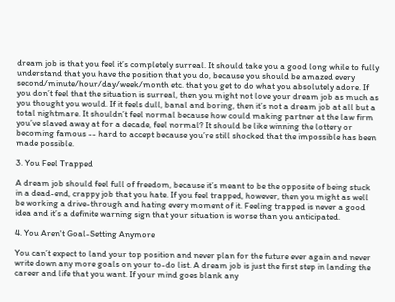dream job is that you feel it’s completely surreal. It should take you a good long while to fully understand that you have the position that you do, because you should be amazed every second/minute/hour/day/week/month etc. that you get to do what you absolutely adore. If you don’t feel that the situation is surreal, then you might not love your dream job as much as you thought you would. If it feels dull, banal and boring, then it’s not a dream job at all but a total nightmare. It shouldn’t feel normal because how could making partner at the law firm you’ve slaved away at for a decade, feel normal? It should be like winning the lottery or becoming famous -- hard to accept because you’re still shocked that the impossible has been made possible.

3. You Feel Trapped

A dream job should feel full of freedom, because it’s meant to be the opposite of being stuck in a dead-end, crappy job that you hate. If you feel trapped, however, then you might as well be working a drive-through and hating every moment of it. Feeling trapped is never a good idea and it’s a definite warning sign that your situation is worse than you anticipated.

4. You Aren't Goal-Setting Anymore

You can’t expect to land your top position and never plan for the future ever again and never write down any more goals on your to-do list. A dream job is just the first step in landing the career and life that you want. If your mind goes blank any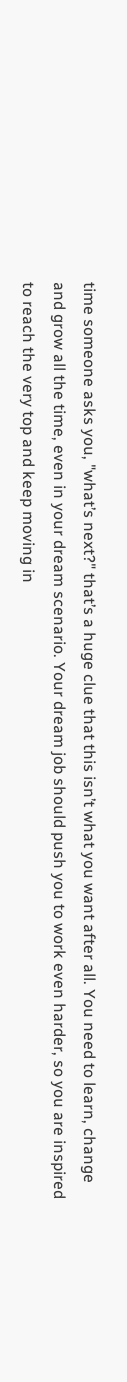time someone asks you, "what’s next?" that’s a huge clue that this isn’t what you want after all. You need to learn, change and grow all the time, even in your dream scenario. Your dream job should push you to work even harder, so you are inspired to reach the very top and keep moving in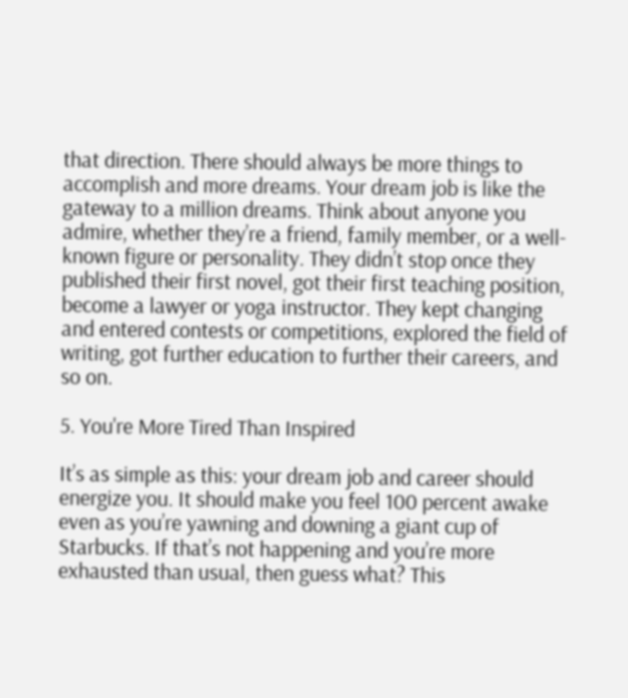that direction. There should always be more things to accomplish and more dreams. Your dream job is like the gateway to a million dreams. Think about anyone you admire, whether they’re a friend, family member, or a well-known figure or personality. They didn’t stop once they published their first novel, got their first teaching position, become a lawyer or yoga instructor. They kept changing and entered contests or competitions, explored the field of writing, got further education to further their careers, and so on.

5. You're More Tired Than Inspired

It’s as simple as this: your dream job and career should energize you. It should make you feel 100 percent awake even as you’re yawning and downing a giant cup of Starbucks. If that’s not happening and you’re more exhausted than usual, then guess what? This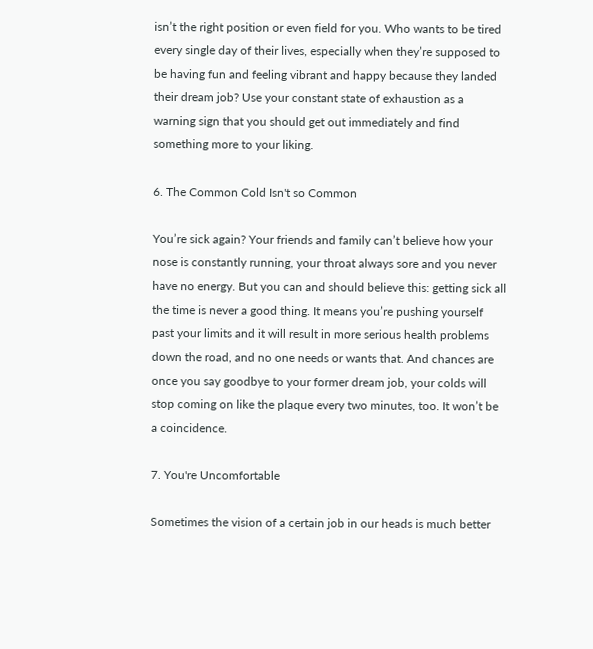isn’t the right position or even field for you. Who wants to be tired every single day of their lives, especially when they’re supposed to be having fun and feeling vibrant and happy because they landed their dream job? Use your constant state of exhaustion as a warning sign that you should get out immediately and find something more to your liking.

6. The Common Cold Isn't so Common

You’re sick again? Your friends and family can’t believe how your nose is constantly running, your throat always sore and you never have no energy. But you can and should believe this: getting sick all the time is never a good thing. It means you’re pushing yourself past your limits and it will result in more serious health problems down the road, and no one needs or wants that. And chances are once you say goodbye to your former dream job, your colds will stop coming on like the plaque every two minutes, too. It won’t be a coincidence.

7. You're Uncomfortable

Sometimes the vision of a certain job in our heads is much better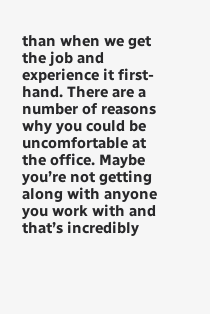than when we get the job and experience it first-hand. There are a number of reasons why you could be uncomfortable at the office. Maybe you’re not getting along with anyone you work with and that’s incredibly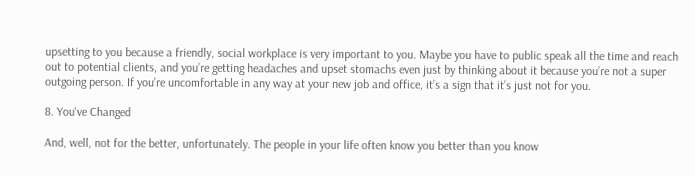upsetting to you because a friendly, social workplace is very important to you. Maybe you have to public speak all the time and reach out to potential clients, and you’re getting headaches and upset stomachs even just by thinking about it because you’re not a super outgoing person. If you’re uncomfortable in any way at your new job and office, it’s a sign that it’s just not for you.

8. You've Changed

And, well, not for the better, unfortunately. The people in your life often know you better than you know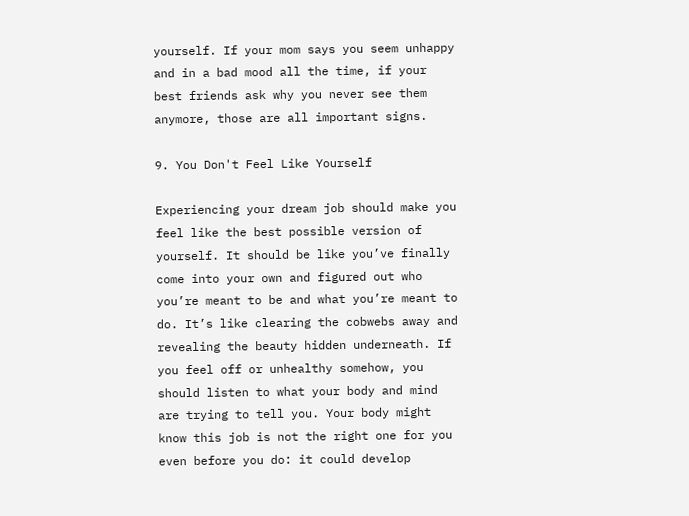yourself. If your mom says you seem unhappy and in a bad mood all the time, if your best friends ask why you never see them anymore, those are all important signs.

9. You Don't Feel Like Yourself

Experiencing your dream job should make you feel like the best possible version of yourself. It should be like you’ve finally come into your own and figured out who you’re meant to be and what you’re meant to do. It’s like clearing the cobwebs away and revealing the beauty hidden underneath. If you feel off or unhealthy somehow, you should listen to what your body and mind are trying to tell you. Your body might know this job is not the right one for you even before you do: it could develop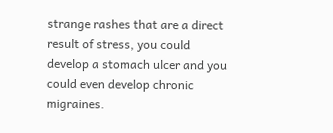strange rashes that are a direct result of stress, you could develop a stomach ulcer and you could even develop chronic migraines.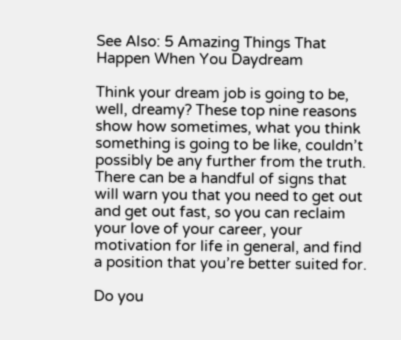See Also: 5 Amazing Things That Happen When You Daydream

Think your dream job is going to be, well, dreamy? These top nine reasons show how sometimes, what you think something is going to be like, couldn’t possibly be any further from the truth. There can be a handful of signs that will warn you that you need to get out and get out fast, so you can reclaim your love of your career, your motivation for life in general, and find a position that you’re better suited for.

Do you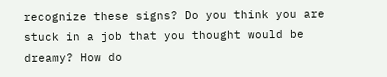recognize these signs? Do you think you are stuck in a job that you thought would be dreamy? How do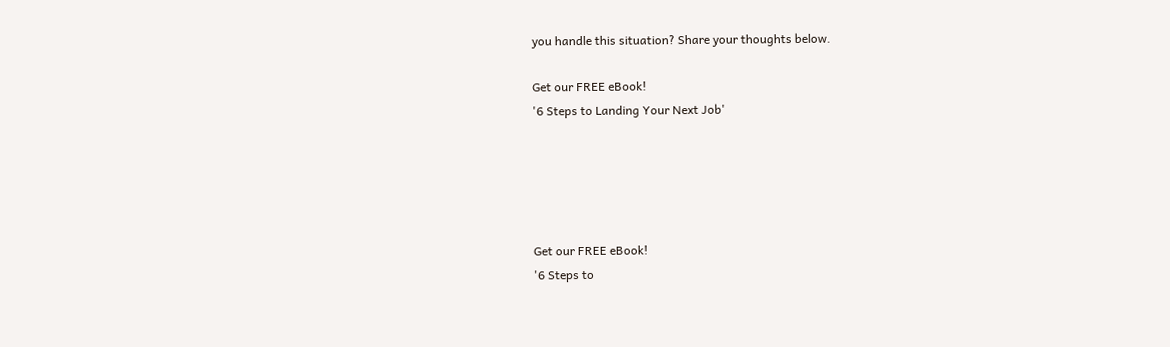you handle this situation? Share your thoughts below.

Get our FREE eBook!
'6 Steps to Landing Your Next Job'





Get our FREE eBook!
'6 Steps to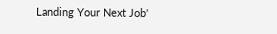Landing Your Next Job'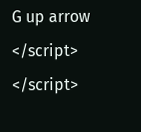G up arrow
</script> </script>